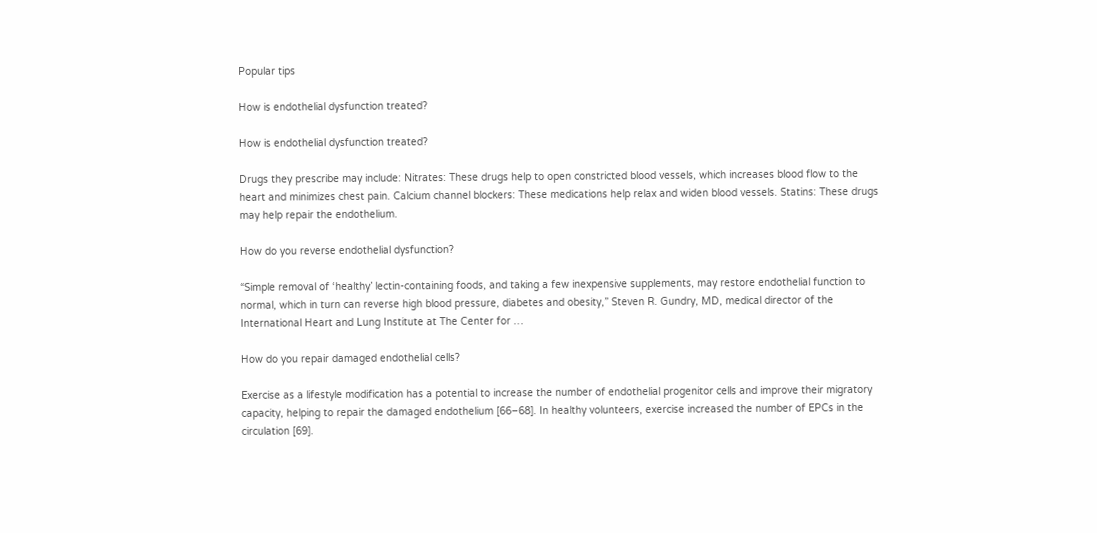Popular tips

How is endothelial dysfunction treated?

How is endothelial dysfunction treated?

Drugs they prescribe may include: Nitrates: These drugs help to open constricted blood vessels, which increases blood flow to the heart and minimizes chest pain. Calcium channel blockers: These medications help relax and widen blood vessels. Statins: These drugs may help repair the endothelium.

How do you reverse endothelial dysfunction?

“Simple removal of ‘healthy’ lectin-containing foods, and taking a few inexpensive supplements, may restore endothelial function to normal, which in turn can reverse high blood pressure, diabetes and obesity,” Steven R. Gundry, MD, medical director of the International Heart and Lung Institute at The Center for …

How do you repair damaged endothelial cells?

Exercise as a lifestyle modification has a potential to increase the number of endothelial progenitor cells and improve their migratory capacity, helping to repair the damaged endothelium [66–68]. In healthy volunteers, exercise increased the number of EPCs in the circulation [69].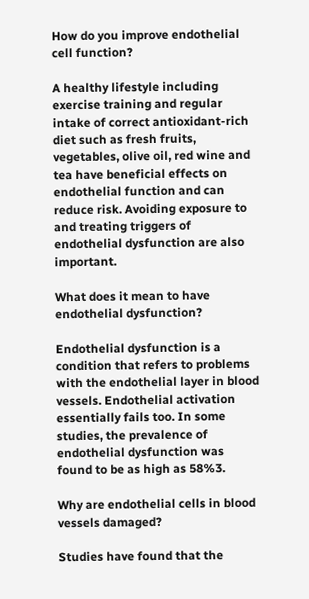How do you improve endothelial cell function?

A healthy lifestyle including exercise training and regular intake of correct antioxidant-rich diet such as fresh fruits, vegetables, olive oil, red wine and tea have beneficial effects on endothelial function and can reduce risk. Avoiding exposure to and treating triggers of endothelial dysfunction are also important.

What does it mean to have endothelial dysfunction?

Endothelial dysfunction is a condition that refers to problems with the endothelial layer in blood vessels. Endothelial activation essentially fails too. In some studies, the prevalence of endothelial dysfunction was found to be as high as 58%3.

Why are endothelial cells in blood vessels damaged?

Studies have found that the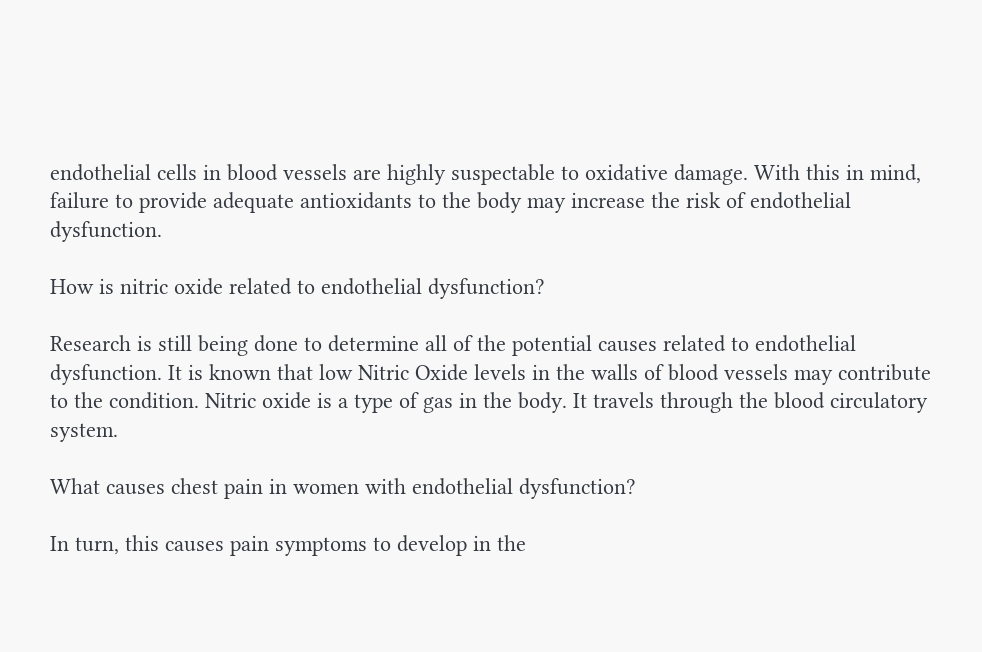endothelial cells in blood vessels are highly suspectable to oxidative damage. With this in mind, failure to provide adequate antioxidants to the body may increase the risk of endothelial dysfunction.

How is nitric oxide related to endothelial dysfunction?

Research is still being done to determine all of the potential causes related to endothelial dysfunction. It is known that low Nitric Oxide levels in the walls of blood vessels may contribute to the condition. Nitric oxide is a type of gas in the body. It travels through the blood circulatory system.

What causes chest pain in women with endothelial dysfunction?

In turn, this causes pain symptoms to develop in the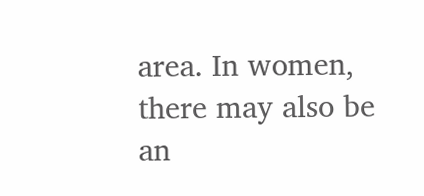area. In women, there may also be an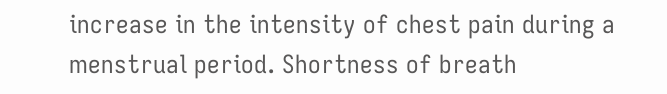increase in the intensity of chest pain during a menstrual period. Shortness of breath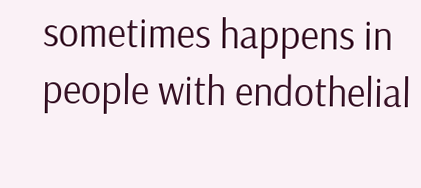sometimes happens in people with endothelial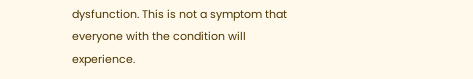dysfunction. This is not a symptom that everyone with the condition will experience.